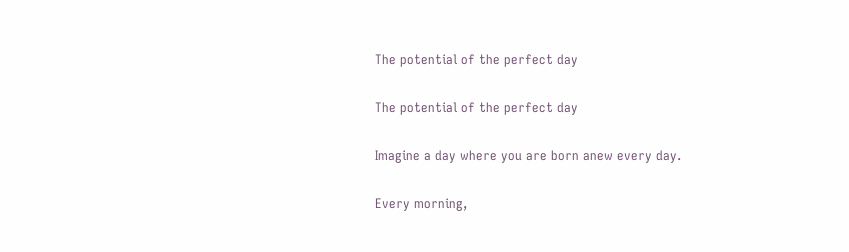The potential of the perfect day

The potential of the perfect day

Imagine a day where you are born anew every day.

Every morning,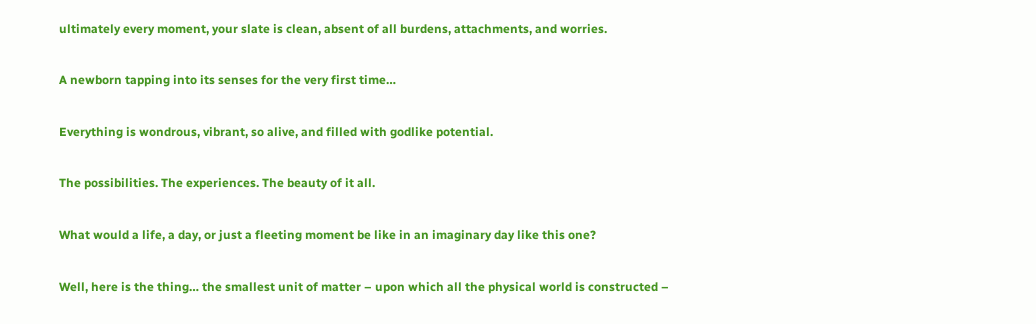ultimately every moment, your slate is clean, absent of all burdens, attachments, and worries.

A newborn tapping into its senses for the very first time…

Everything is wondrous, vibrant, so alive, and filled with godlike potential.

The possibilities. The experiences. The beauty of it all.

What would a life, a day, or just a fleeting moment be like in an imaginary day like this one?

Well, here is the thing… the smallest unit of matter – upon which all the physical world is constructed –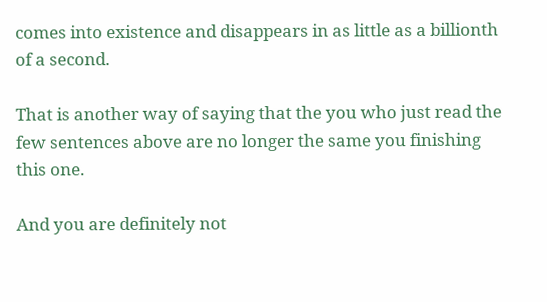comes into existence and disappears in as little as a billionth of a second.

That is another way of saying that the you who just read the few sentences above are no longer the same you finishing this one.

And you are definitely not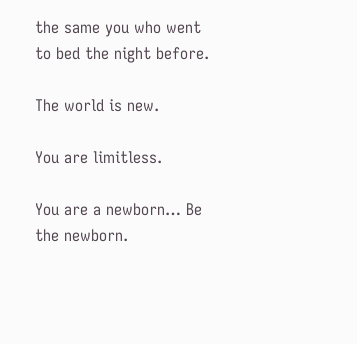the same you who went to bed the night before.

The world is new.

You are limitless.

You are a newborn… Be the newborn.